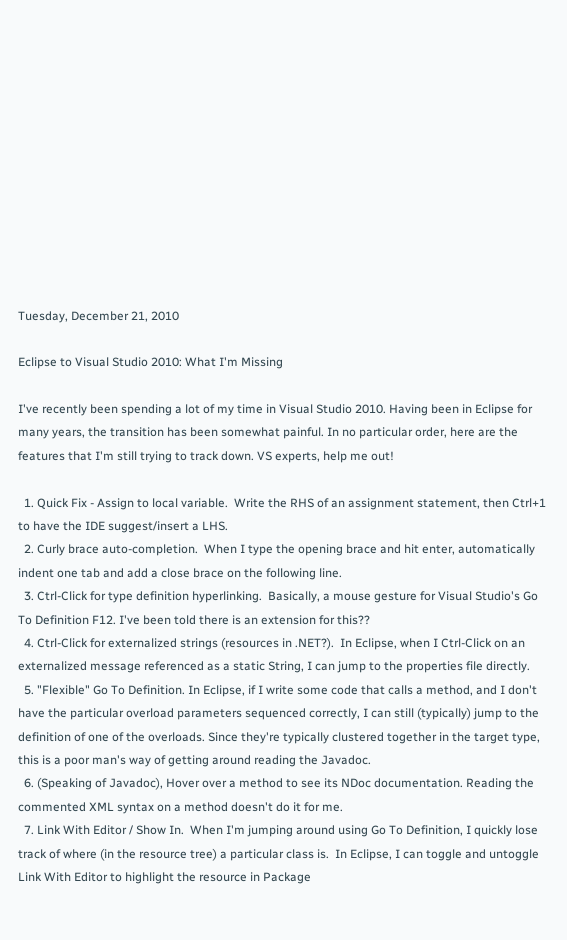Tuesday, December 21, 2010

Eclipse to Visual Studio 2010: What I'm Missing

I've recently been spending a lot of my time in Visual Studio 2010. Having been in Eclipse for many years, the transition has been somewhat painful. In no particular order, here are the features that I'm still trying to track down. VS experts, help me out!

  1. Quick Fix - Assign to local variable.  Write the RHS of an assignment statement, then Ctrl+1 to have the IDE suggest/insert a LHS.
  2. Curly brace auto-completion.  When I type the opening brace and hit enter, automatically indent one tab and add a close brace on the following line.
  3. Ctrl-Click for type definition hyperlinking.  Basically, a mouse gesture for Visual Studio's Go To Definition F12. I've been told there is an extension for this??
  4. Ctrl-Click for externalized strings (resources in .NET?).  In Eclipse, when I Ctrl-Click on an externalized message referenced as a static String, I can jump to the properties file directly.
  5. "Flexible" Go To Definition. In Eclipse, if I write some code that calls a method, and I don't have the particular overload parameters sequenced correctly, I can still (typically) jump to the definition of one of the overloads. Since they're typically clustered together in the target type, this is a poor man's way of getting around reading the Javadoc.
  6. (Speaking of Javadoc), Hover over a method to see its NDoc documentation. Reading the commented XML syntax on a method doesn't do it for me.
  7. Link With Editor / Show In.  When I'm jumping around using Go To Definition, I quickly lose track of where (in the resource tree) a particular class is.  In Eclipse, I can toggle and untoggle Link With Editor to highlight the resource in Package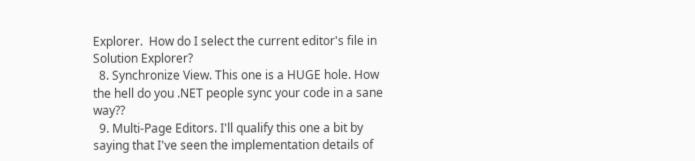Explorer.  How do I select the current editor's file in Solution Explorer?
  8. Synchronize View. This one is a HUGE hole. How the hell do you .NET people sync your code in a sane way??
  9. Multi-Page Editors. I'll qualify this one a bit by saying that I've seen the implementation details of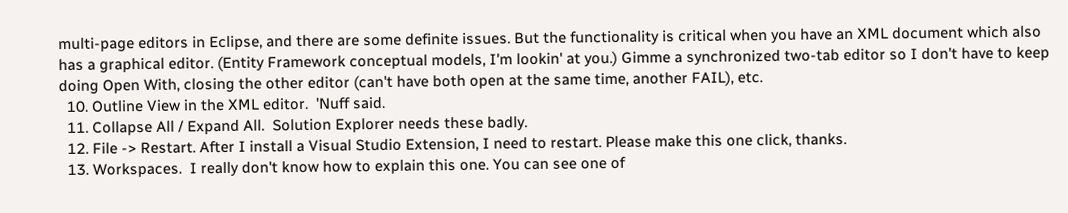multi-page editors in Eclipse, and there are some definite issues. But the functionality is critical when you have an XML document which also has a graphical editor. (Entity Framework conceptual models, I'm lookin' at you.) Gimme a synchronized two-tab editor so I don't have to keep doing Open With, closing the other editor (can't have both open at the same time, another FAIL), etc.
  10. Outline View in the XML editor.  'Nuff said.
  11. Collapse All / Expand All.  Solution Explorer needs these badly.
  12. File -> Restart. After I install a Visual Studio Extension, I need to restart. Please make this one click, thanks.
  13. Workspaces.  I really don't know how to explain this one. You can see one of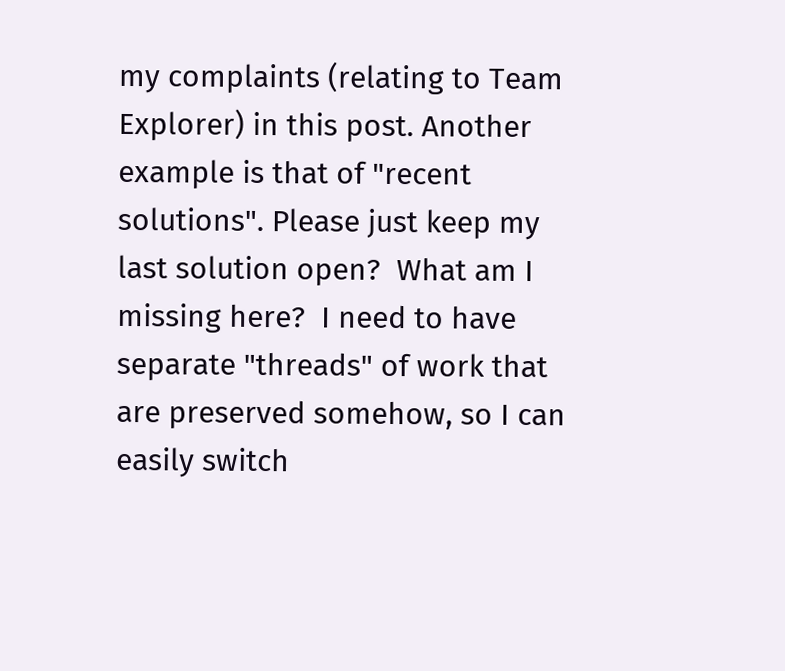my complaints (relating to Team Explorer) in this post. Another example is that of "recent solutions". Please just keep my last solution open?  What am I missing here?  I need to have separate "threads" of work that are preserved somehow, so I can easily switch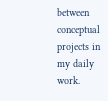between conceptual projects in my daily work.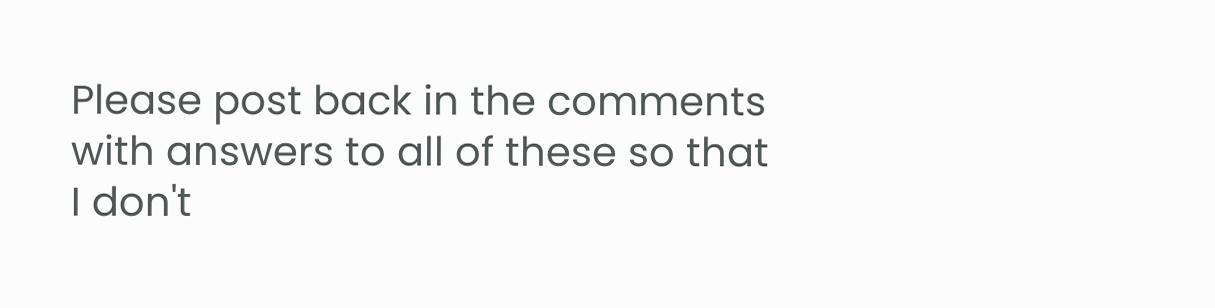Please post back in the comments with answers to all of these so that I don't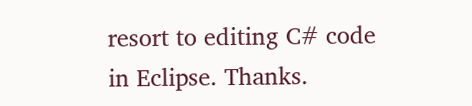resort to editing C# code in Eclipse. Thanks.